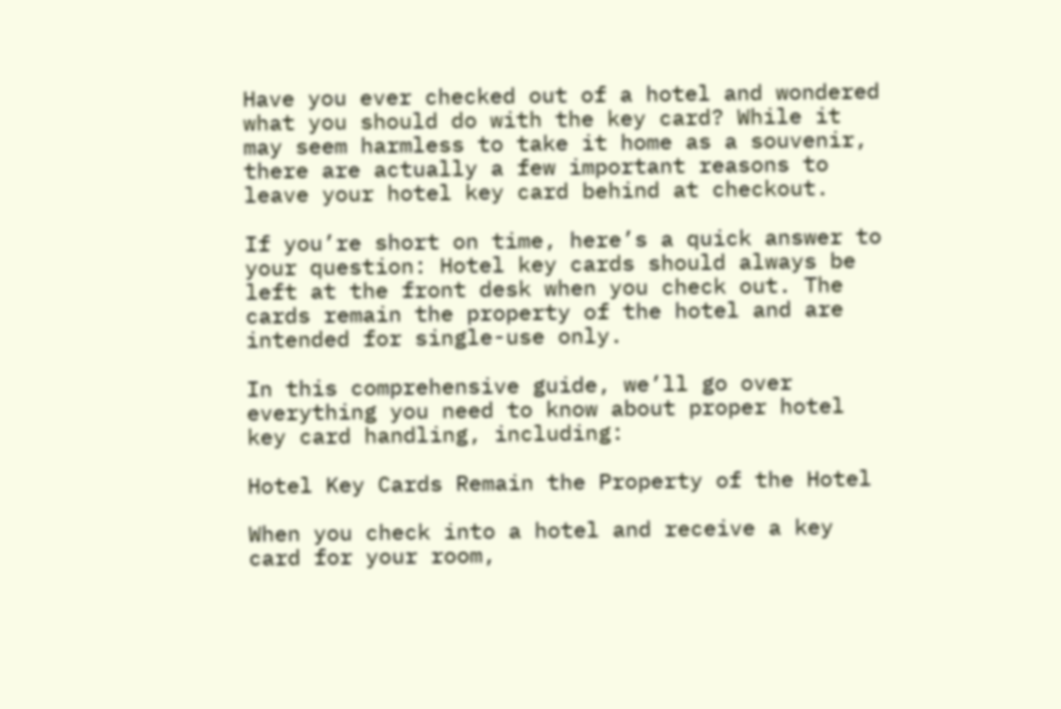Have you ever checked out of a hotel and wondered what you should do with the key card? While it may seem harmless to take it home as a souvenir, there are actually a few important reasons to leave your hotel key card behind at checkout.

If you’re short on time, here’s a quick answer to your question: Hotel key cards should always be left at the front desk when you check out. The cards remain the property of the hotel and are intended for single-use only.

In this comprehensive guide, we’ll go over everything you need to know about proper hotel key card handling, including:

Hotel Key Cards Remain the Property of the Hotel

When you check into a hotel and receive a key card for your room,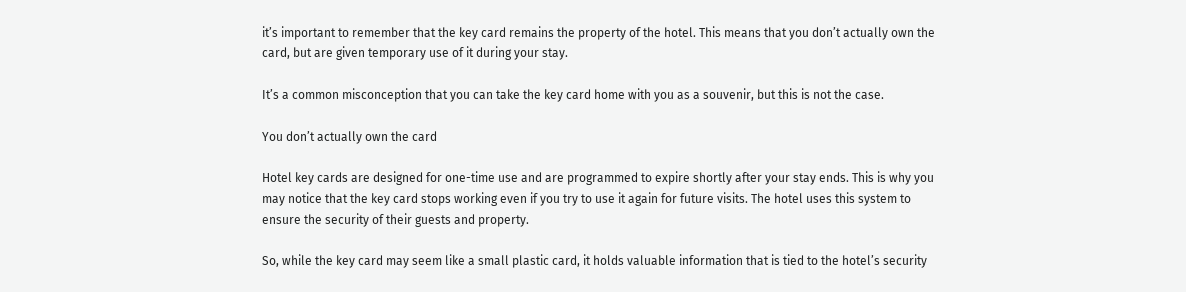it’s important to remember that the key card remains the property of the hotel. This means that you don’t actually own the card, but are given temporary use of it during your stay.

It’s a common misconception that you can take the key card home with you as a souvenir, but this is not the case.

You don’t actually own the card

Hotel key cards are designed for one-time use and are programmed to expire shortly after your stay ends. This is why you may notice that the key card stops working even if you try to use it again for future visits. The hotel uses this system to ensure the security of their guests and property.

So, while the key card may seem like a small plastic card, it holds valuable information that is tied to the hotel’s security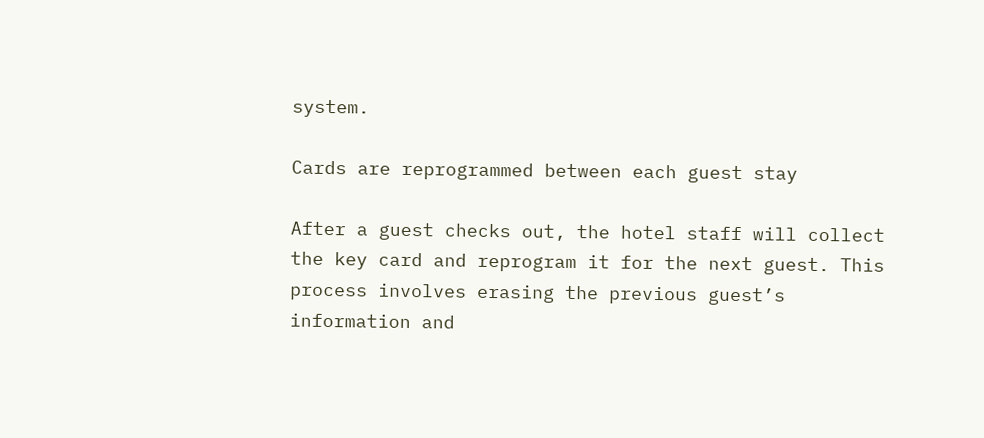system.

Cards are reprogrammed between each guest stay

After a guest checks out, the hotel staff will collect the key card and reprogram it for the next guest. This process involves erasing the previous guest’s information and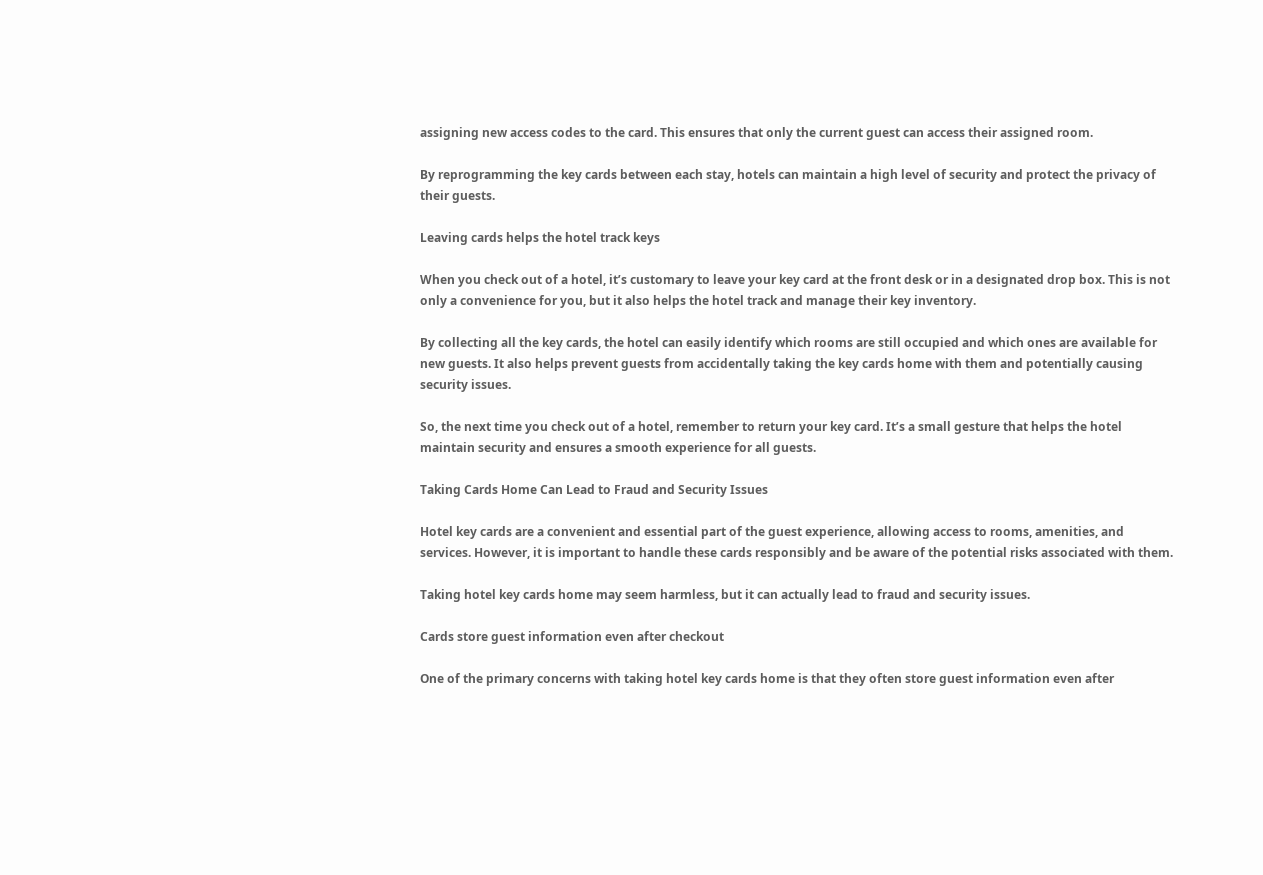assigning new access codes to the card. This ensures that only the current guest can access their assigned room.

By reprogramming the key cards between each stay, hotels can maintain a high level of security and protect the privacy of their guests.

Leaving cards helps the hotel track keys

When you check out of a hotel, it’s customary to leave your key card at the front desk or in a designated drop box. This is not only a convenience for you, but it also helps the hotel track and manage their key inventory.

By collecting all the key cards, the hotel can easily identify which rooms are still occupied and which ones are available for new guests. It also helps prevent guests from accidentally taking the key cards home with them and potentially causing security issues.

So, the next time you check out of a hotel, remember to return your key card. It’s a small gesture that helps the hotel maintain security and ensures a smooth experience for all guests.

Taking Cards Home Can Lead to Fraud and Security Issues

Hotel key cards are a convenient and essential part of the guest experience, allowing access to rooms, amenities, and services. However, it is important to handle these cards responsibly and be aware of the potential risks associated with them.

Taking hotel key cards home may seem harmless, but it can actually lead to fraud and security issues.

Cards store guest information even after checkout

One of the primary concerns with taking hotel key cards home is that they often store guest information even after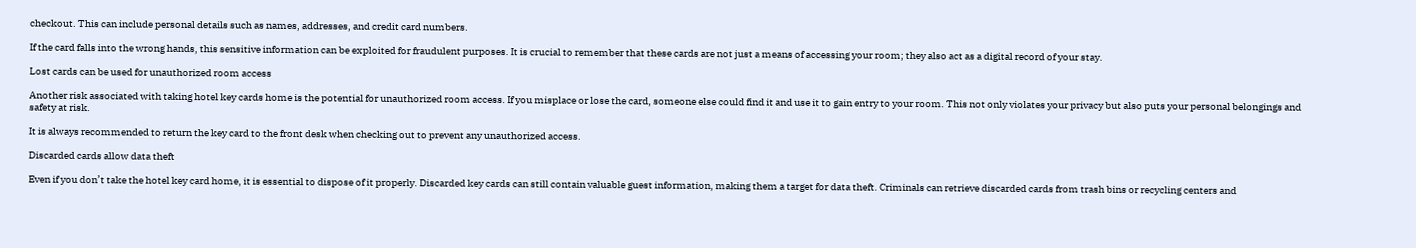checkout. This can include personal details such as names, addresses, and credit card numbers.

If the card falls into the wrong hands, this sensitive information can be exploited for fraudulent purposes. It is crucial to remember that these cards are not just a means of accessing your room; they also act as a digital record of your stay.

Lost cards can be used for unauthorized room access

Another risk associated with taking hotel key cards home is the potential for unauthorized room access. If you misplace or lose the card, someone else could find it and use it to gain entry to your room. This not only violates your privacy but also puts your personal belongings and safety at risk.

It is always recommended to return the key card to the front desk when checking out to prevent any unauthorized access.

Discarded cards allow data theft

Even if you don’t take the hotel key card home, it is essential to dispose of it properly. Discarded key cards can still contain valuable guest information, making them a target for data theft. Criminals can retrieve discarded cards from trash bins or recycling centers and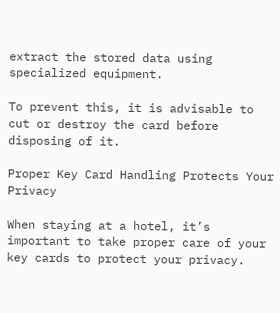extract the stored data using specialized equipment.

To prevent this, it is advisable to cut or destroy the card before disposing of it.

Proper Key Card Handling Protects Your Privacy

When staying at a hotel, it’s important to take proper care of your key cards to protect your privacy.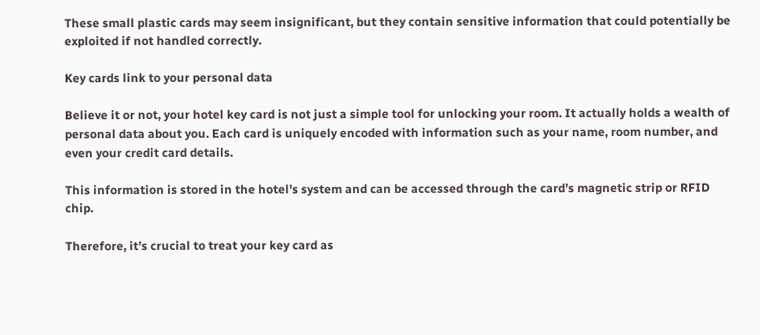These small plastic cards may seem insignificant, but they contain sensitive information that could potentially be exploited if not handled correctly.

Key cards link to your personal data

Believe it or not, your hotel key card is not just a simple tool for unlocking your room. It actually holds a wealth of personal data about you. Each card is uniquely encoded with information such as your name, room number, and even your credit card details.

This information is stored in the hotel’s system and can be accessed through the card’s magnetic strip or RFID chip.

Therefore, it’s crucial to treat your key card as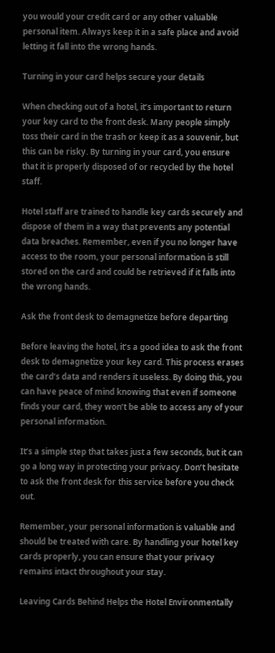you would your credit card or any other valuable personal item. Always keep it in a safe place and avoid letting it fall into the wrong hands.

Turning in your card helps secure your details

When checking out of a hotel, it’s important to return your key card to the front desk. Many people simply toss their card in the trash or keep it as a souvenir, but this can be risky. By turning in your card, you ensure that it is properly disposed of or recycled by the hotel staff.

Hotel staff are trained to handle key cards securely and dispose of them in a way that prevents any potential data breaches. Remember, even if you no longer have access to the room, your personal information is still stored on the card and could be retrieved if it falls into the wrong hands.

Ask the front desk to demagnetize before departing

Before leaving the hotel, it’s a good idea to ask the front desk to demagnetize your key card. This process erases the card’s data and renders it useless. By doing this, you can have peace of mind knowing that even if someone finds your card, they won’t be able to access any of your personal information.

It’s a simple step that takes just a few seconds, but it can go a long way in protecting your privacy. Don’t hesitate to ask the front desk for this service before you check out.

Remember, your personal information is valuable and should be treated with care. By handling your hotel key cards properly, you can ensure that your privacy remains intact throughout your stay.

Leaving Cards Behind Helps the Hotel Environmentally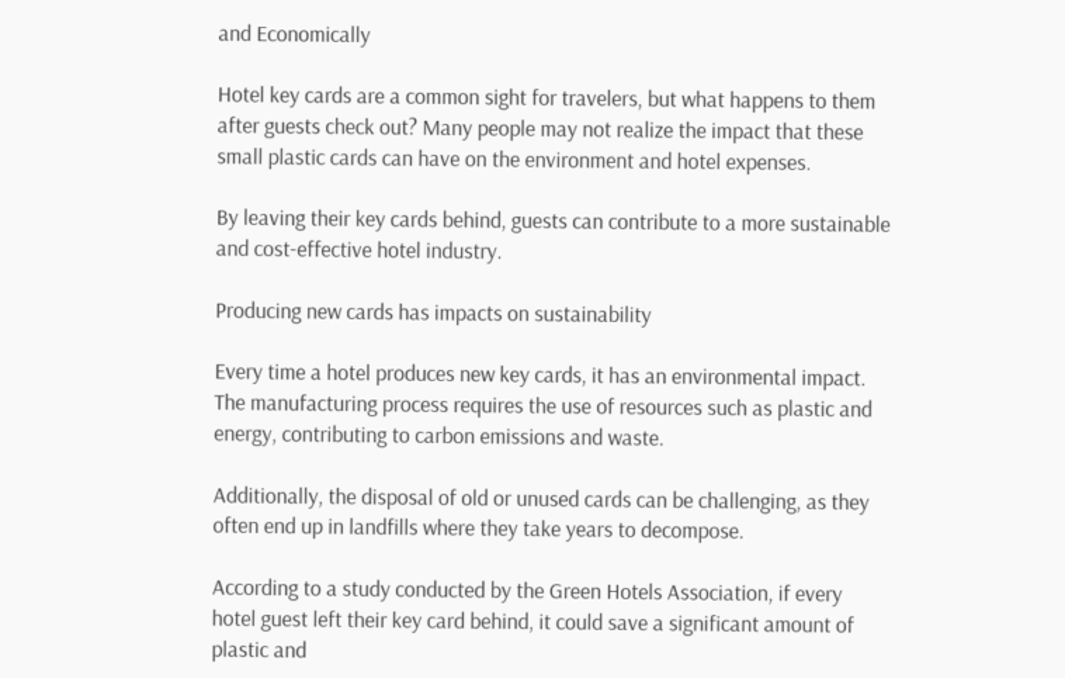and Economically

Hotel key cards are a common sight for travelers, but what happens to them after guests check out? Many people may not realize the impact that these small plastic cards can have on the environment and hotel expenses.

By leaving their key cards behind, guests can contribute to a more sustainable and cost-effective hotel industry.

Producing new cards has impacts on sustainability

Every time a hotel produces new key cards, it has an environmental impact. The manufacturing process requires the use of resources such as plastic and energy, contributing to carbon emissions and waste.

Additionally, the disposal of old or unused cards can be challenging, as they often end up in landfills where they take years to decompose.

According to a study conducted by the Green Hotels Association, if every hotel guest left their key card behind, it could save a significant amount of plastic and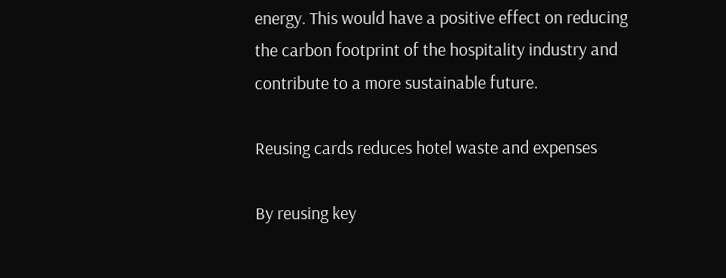energy. This would have a positive effect on reducing the carbon footprint of the hospitality industry and contribute to a more sustainable future.

Reusing cards reduces hotel waste and expenses

By reusing key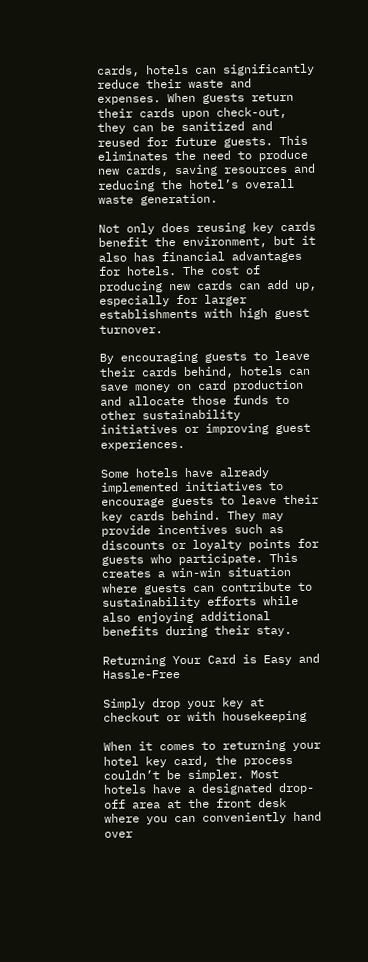cards, hotels can significantly reduce their waste and expenses. When guests return their cards upon check-out, they can be sanitized and reused for future guests. This eliminates the need to produce new cards, saving resources and reducing the hotel’s overall waste generation.

Not only does reusing key cards benefit the environment, but it also has financial advantages for hotels. The cost of producing new cards can add up, especially for larger establishments with high guest turnover.

By encouraging guests to leave their cards behind, hotels can save money on card production and allocate those funds to other sustainability initiatives or improving guest experiences.

Some hotels have already implemented initiatives to encourage guests to leave their key cards behind. They may provide incentives such as discounts or loyalty points for guests who participate. This creates a win-win situation where guests can contribute to sustainability efforts while also enjoying additional benefits during their stay.

Returning Your Card is Easy and Hassle-Free

Simply drop your key at checkout or with housekeeping

When it comes to returning your hotel key card, the process couldn’t be simpler. Most hotels have a designated drop-off area at the front desk where you can conveniently hand over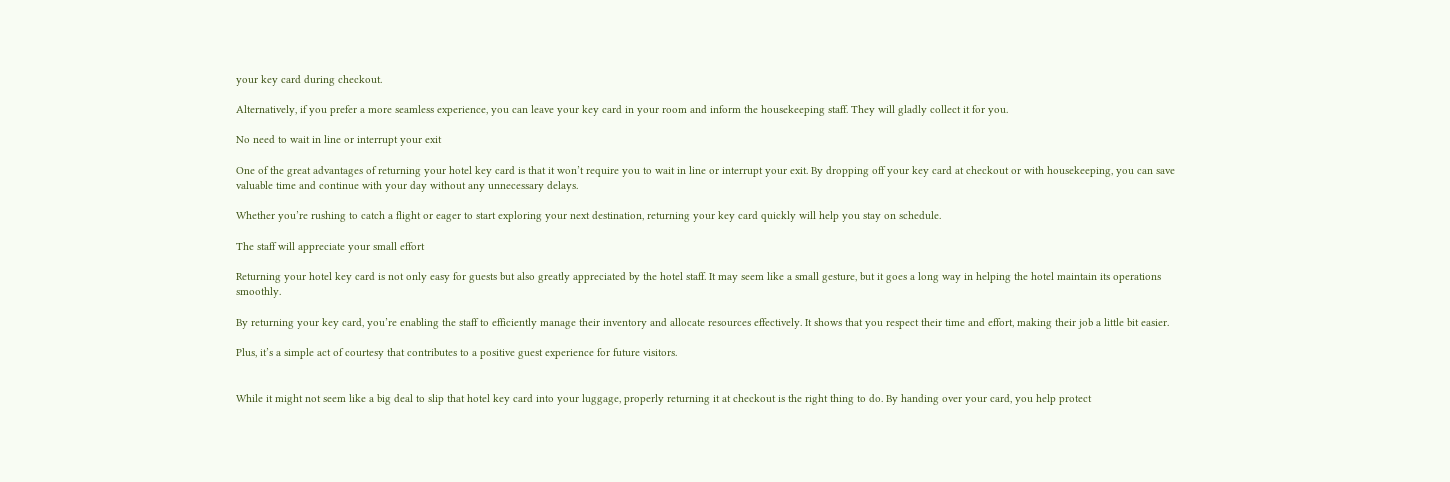your key card during checkout.

Alternatively, if you prefer a more seamless experience, you can leave your key card in your room and inform the housekeeping staff. They will gladly collect it for you.

No need to wait in line or interrupt your exit

One of the great advantages of returning your hotel key card is that it won’t require you to wait in line or interrupt your exit. By dropping off your key card at checkout or with housekeeping, you can save valuable time and continue with your day without any unnecessary delays.

Whether you’re rushing to catch a flight or eager to start exploring your next destination, returning your key card quickly will help you stay on schedule.

The staff will appreciate your small effort

Returning your hotel key card is not only easy for guests but also greatly appreciated by the hotel staff. It may seem like a small gesture, but it goes a long way in helping the hotel maintain its operations smoothly.

By returning your key card, you’re enabling the staff to efficiently manage their inventory and allocate resources effectively. It shows that you respect their time and effort, making their job a little bit easier.

Plus, it’s a simple act of courtesy that contributes to a positive guest experience for future visitors.


While it might not seem like a big deal to slip that hotel key card into your luggage, properly returning it at checkout is the right thing to do. By handing over your card, you help protect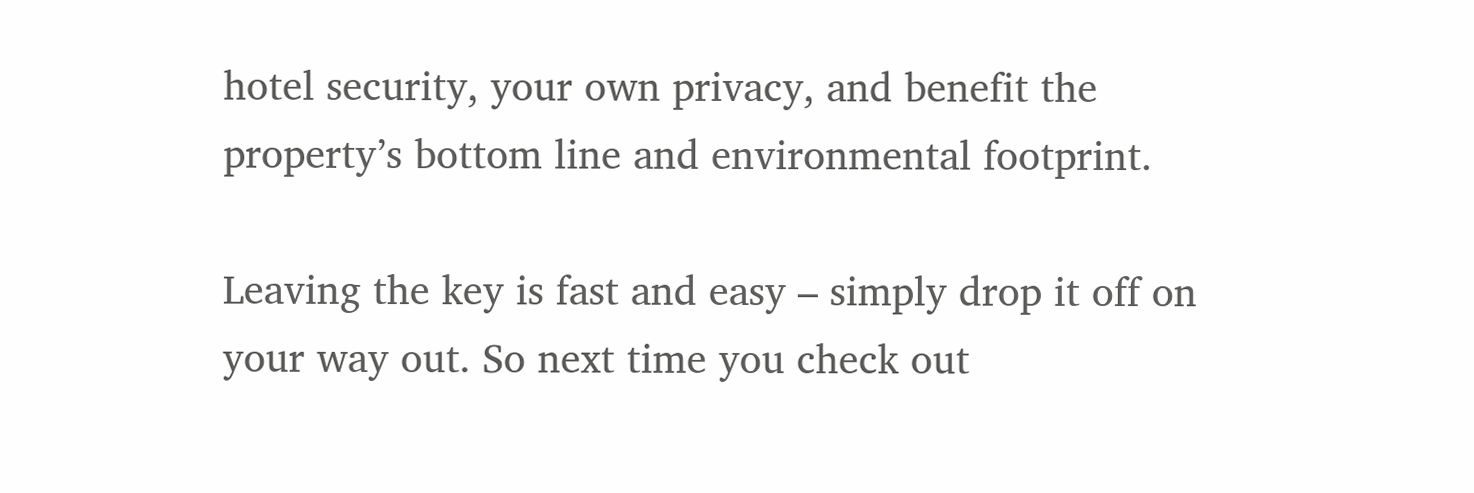hotel security, your own privacy, and benefit the property’s bottom line and environmental footprint.

Leaving the key is fast and easy – simply drop it off on your way out. So next time you check out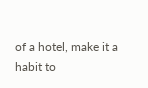of a hotel, make it a habit to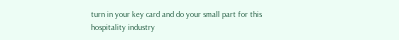turn in your key card and do your small part for this hospitality industry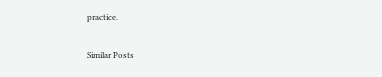practice.

Similar Posts